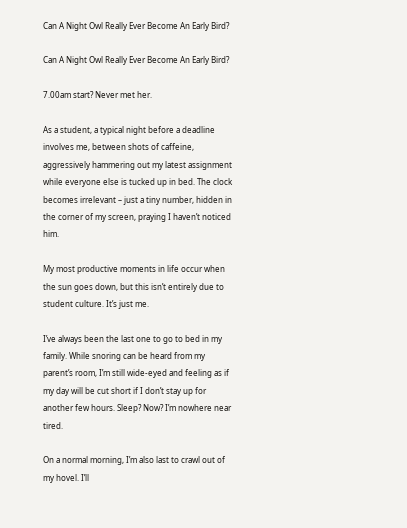Can A Night Owl Really Ever Become An Early Bird?

Can A Night Owl Really Ever Become An Early Bird?

7.00am start? Never met her.

As a student, a typical night before a deadline involves me, between shots of caffeine, aggressively hammering out my latest assignment while everyone else is tucked up in bed. The clock becomes irrelevant – just a tiny number, hidden in the corner of my screen, praying I haven’t noticed him.

My most productive moments in life occur when the sun goes down, but this isn’t entirely due to student culture. It’s just me.

I’ve always been the last one to go to bed in my family. While snoring can be heard from my parent’s room, I’m still wide-eyed and feeling as if my day will be cut short if I don’t stay up for another few hours. Sleep? Now? I’m nowhere near tired.

On a normal morning, I’m also last to crawl out of my hovel. I’ll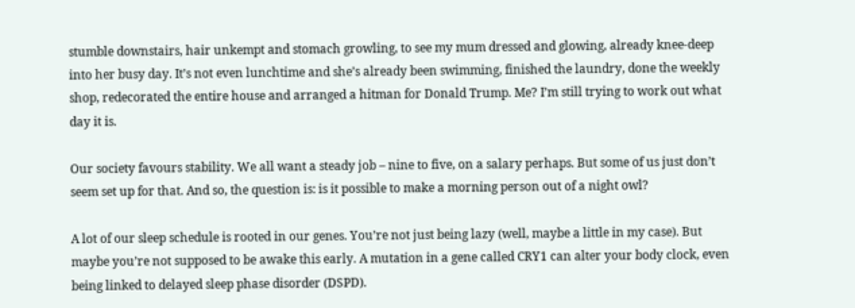stumble downstairs, hair unkempt and stomach growling, to see my mum dressed and glowing, already knee-deep into her busy day. It’s not even lunchtime and she’s already been swimming, finished the laundry, done the weekly shop, redecorated the entire house and arranged a hitman for Donald Trump. Me? I’m still trying to work out what day it is.

Our society favours stability. We all want a steady job – nine to five, on a salary perhaps. But some of us just don’t seem set up for that. And so, the question is: is it possible to make a morning person out of a night owl?

A lot of our sleep schedule is rooted in our genes. You’re not just being lazy (well, maybe a little in my case). But maybe you’re not supposed to be awake this early. A mutation in a gene called CRY1 can alter your body clock, even being linked to delayed sleep phase disorder (DSPD).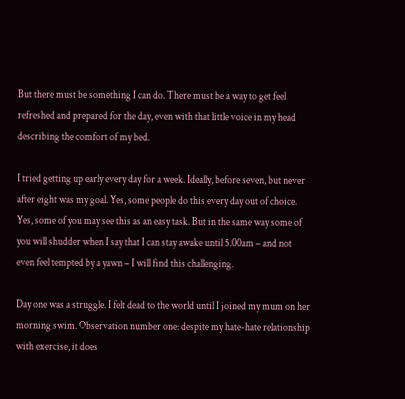But there must be something I can do. There must be a way to get feel refreshed and prepared for the day, even with that little voice in my head describing the comfort of my bed.

I tried getting up early every day for a week. Ideally, before seven, but never after eight was my goal. Yes, some people do this every day out of choice. Yes, some of you may see this as an easy task. But in the same way some of you will shudder when I say that I can stay awake until 5.00am – and not even feel tempted by a yawn – I will find this challenging.

Day one was a struggle. I felt dead to the world until I joined my mum on her morning swim. Observation number one: despite my hate-hate relationship with exercise, it does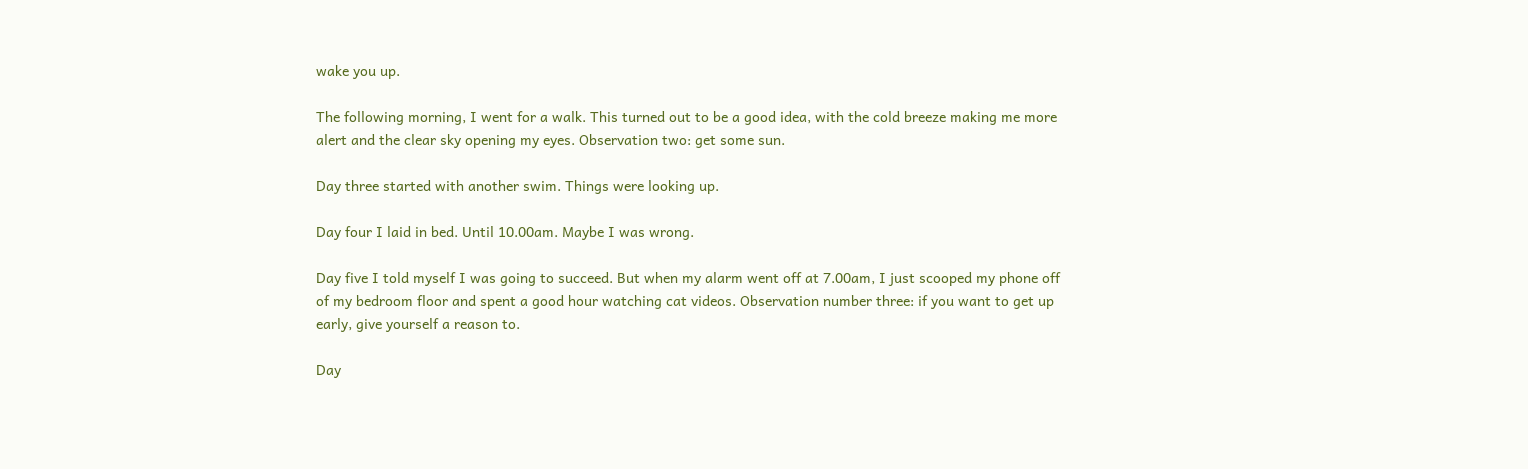wake you up.

The following morning, I went for a walk. This turned out to be a good idea, with the cold breeze making me more alert and the clear sky opening my eyes. Observation two: get some sun.

Day three started with another swim. Things were looking up.

Day four I laid in bed. Until 10.00am. Maybe I was wrong.

Day five I told myself I was going to succeed. But when my alarm went off at 7.00am, I just scooped my phone off of my bedroom floor and spent a good hour watching cat videos. Observation number three: if you want to get up early, give yourself a reason to.

Day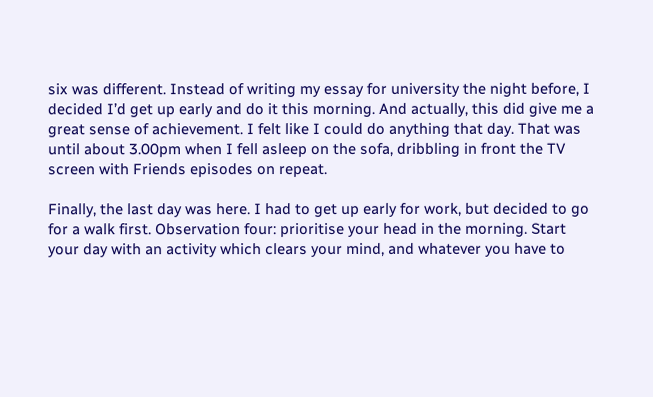six was different. Instead of writing my essay for university the night before, I decided I’d get up early and do it this morning. And actually, this did give me a great sense of achievement. I felt like I could do anything that day. That was until about 3.00pm when I fell asleep on the sofa, dribbling in front the TV screen with Friends episodes on repeat.

Finally, the last day was here. I had to get up early for work, but decided to go for a walk first. Observation four: prioritise your head in the morning. Start your day with an activity which clears your mind, and whatever you have to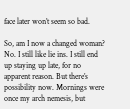face later won’t seem so bad.

So, am I now a changed woman? No. I still like lie ins. I still end up staying up late, for no apparent reason. But there’s possibility now. Mornings were once my arch nemesis, but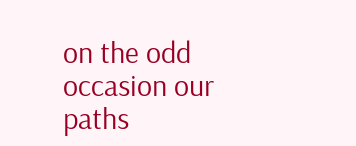on the odd occasion our paths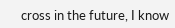cross in the future, I know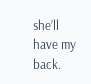she’ll have my back.